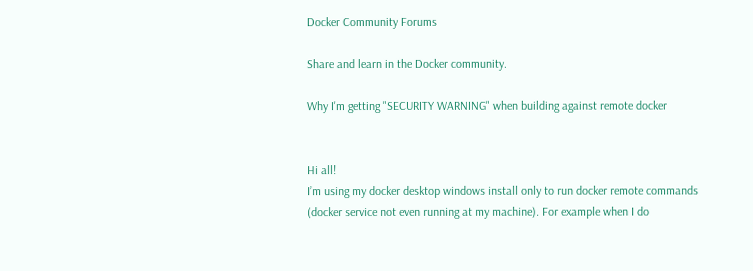Docker Community Forums

Share and learn in the Docker community.

Why I'm getting "SECURITY WARNING" when building against remote docker


Hi all!
I’m using my docker desktop windows install only to run docker remote commands (docker service not even running at my machine). For example when I do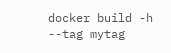docker build -h --tag mytag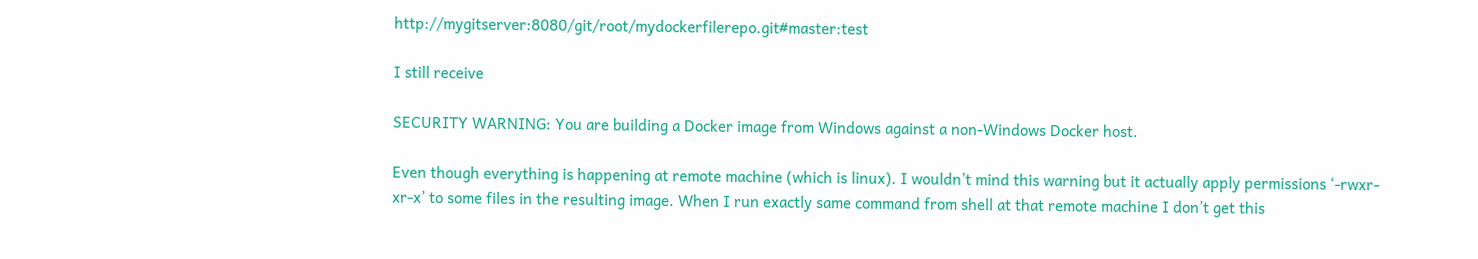http://mygitserver:8080/git/root/mydockerfilerepo.git#master:test

I still receive

SECURITY WARNING: You are building a Docker image from Windows against a non-Windows Docker host.

Even though everything is happening at remote machine (which is linux). I wouldn’t mind this warning but it actually apply permissions ‘-rwxr-xr-x’ to some files in the resulting image. When I run exactly same command from shell at that remote machine I don’t get this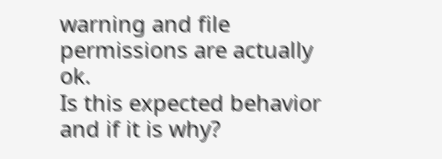warning and file permissions are actually ok.
Is this expected behavior and if it is why?